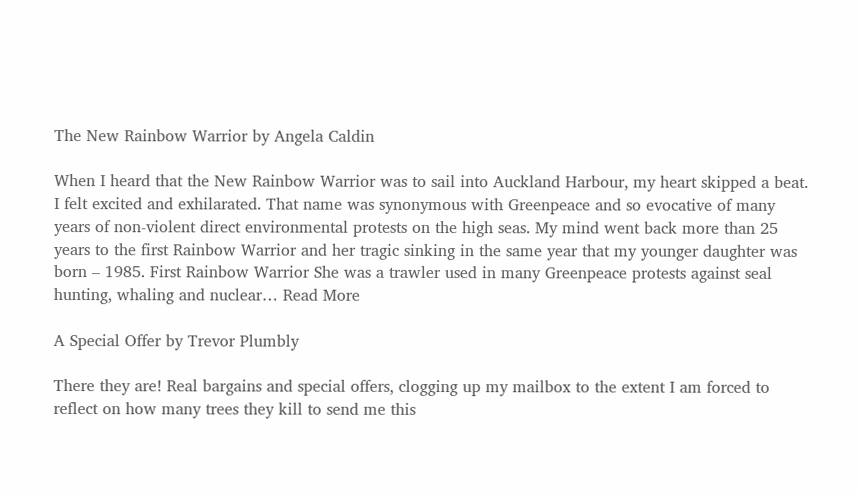The New Rainbow Warrior by Angela Caldin

When I heard that the New Rainbow Warrior was to sail into Auckland Harbour, my heart skipped a beat. I felt excited and exhilarated. That name was synonymous with Greenpeace and so evocative of many years of non-violent direct environmental protests on the high seas. My mind went back more than 25 years to the first Rainbow Warrior and her tragic sinking in the same year that my younger daughter was born – 1985. First Rainbow Warrior She was a trawler used in many Greenpeace protests against seal hunting, whaling and nuclear… Read More

A Special Offer by Trevor Plumbly

There they are! Real bargains and special offers, clogging up my mailbox to the extent I am forced to reflect on how many trees they kill to send me this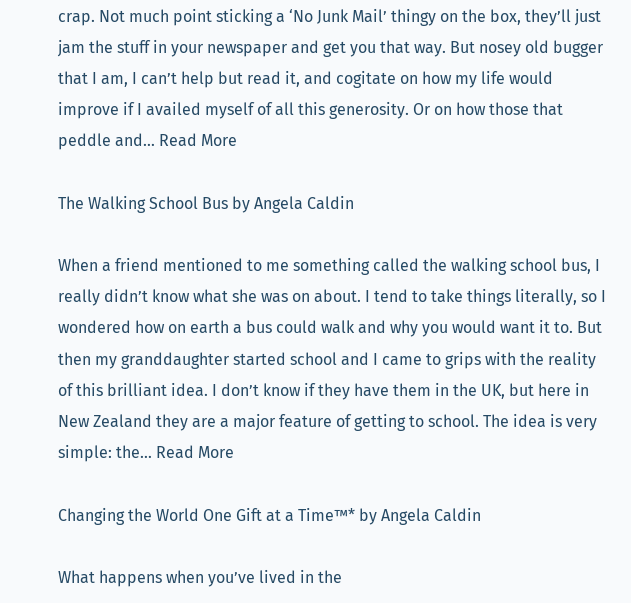crap. Not much point sticking a ‘No Junk Mail’ thingy on the box, they’ll just jam the stuff in your newspaper and get you that way. But nosey old bugger that I am, I can’t help but read it, and cogitate on how my life would improve if I availed myself of all this generosity. Or on how those that peddle and… Read More

The Walking School Bus by Angela Caldin

When a friend mentioned to me something called the walking school bus, I really didn’t know what she was on about. I tend to take things literally, so I wondered how on earth a bus could walk and why you would want it to. But then my granddaughter started school and I came to grips with the reality of this brilliant idea. I don’t know if they have them in the UK, but here in New Zealand they are a major feature of getting to school. The idea is very simple: the… Read More

Changing the World One Gift at a Time™* by Angela Caldin

What happens when you’ve lived in the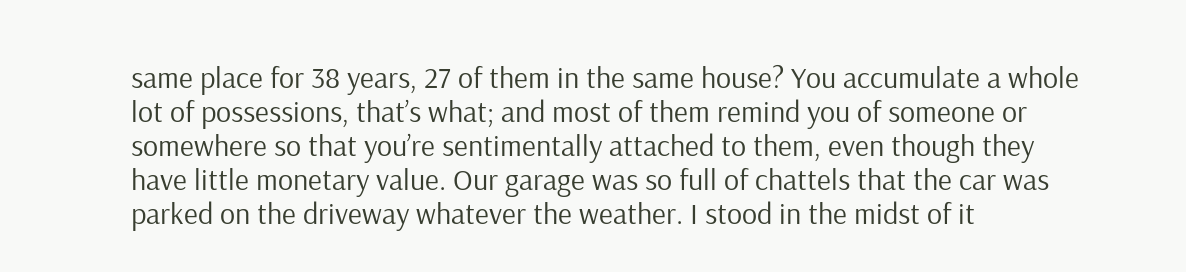same place for 38 years, 27 of them in the same house? You accumulate a whole lot of possessions, that’s what; and most of them remind you of someone or somewhere so that you’re sentimentally attached to them, even though they have little monetary value. Our garage was so full of chattels that the car was parked on the driveway whatever the weather. I stood in the midst of it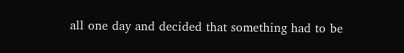all one day and decided that something had to be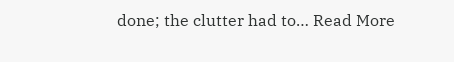done; the clutter had to… Read More